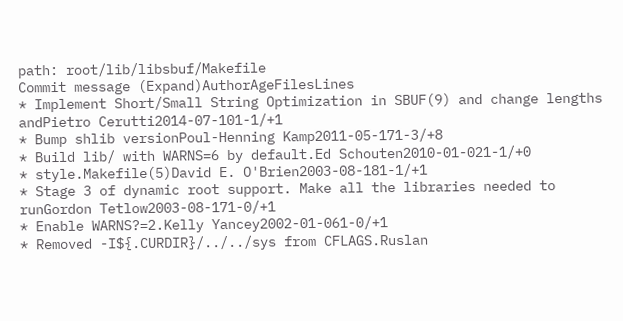path: root/lib/libsbuf/Makefile
Commit message (Expand)AuthorAgeFilesLines
* Implement Short/Small String Optimization in SBUF(9) and change lengths andPietro Cerutti2014-07-101-1/+1
* Bump shlib versionPoul-Henning Kamp2011-05-171-3/+8
* Build lib/ with WARNS=6 by default.Ed Schouten2010-01-021-1/+0
* style.Makefile(5)David E. O'Brien2003-08-181-1/+1
* Stage 3 of dynamic root support. Make all the libraries needed to runGordon Tetlow2003-08-171-0/+1
* Enable WARNS?=2.Kelly Yancey2002-01-061-0/+1
* Removed -I${.CURDIR}/../../sys from CFLAGS.Ruslan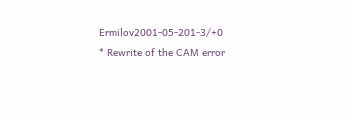Ermilov2001-05-201-3/+0
* Rewrite of the CAM error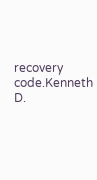recovery code.Kenneth D.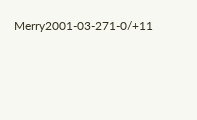Merry2001-03-271-0/+11